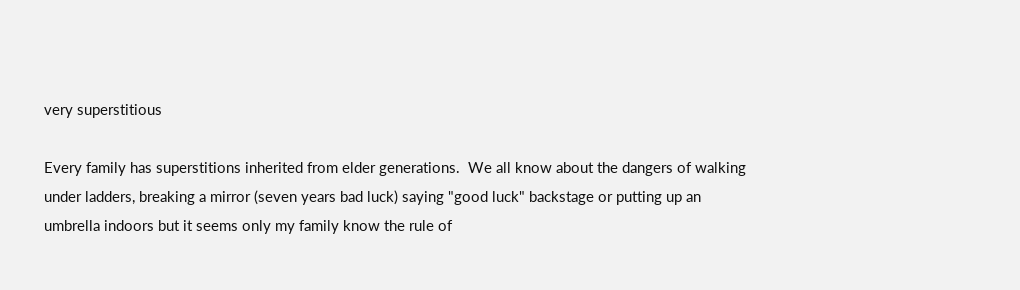very superstitious

Every family has superstitions inherited from elder generations.  We all know about the dangers of walking under ladders, breaking a mirror (seven years bad luck) saying "good luck" backstage or putting up an umbrella indoors but it seems only my family know the rule of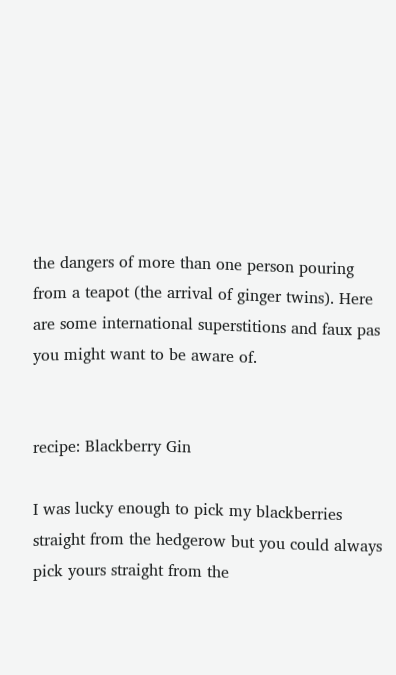the dangers of more than one person pouring from a teapot (the arrival of ginger twins). Here are some international superstitions and faux pas you might want to be aware of.


recipe: Blackberry Gin

I was lucky enough to pick my blackberries straight from the hedgerow but you could always pick yours straight from the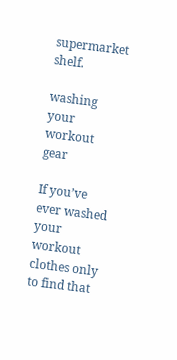supermarket shelf.

washing your workout gear

If you’ve ever washed your workout clothes only to find that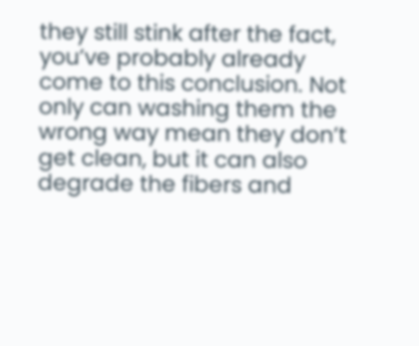they still stink after the fact, you’ve probably already come to this conclusion. Not only can washing them the wrong way mean they don’t get clean, but it can also degrade the fibers and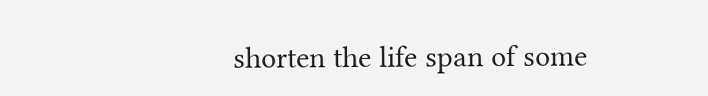shorten the life span of some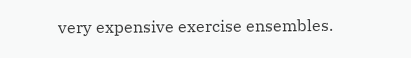very expensive exercise ensembles.